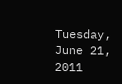Tuesday, June 21, 2011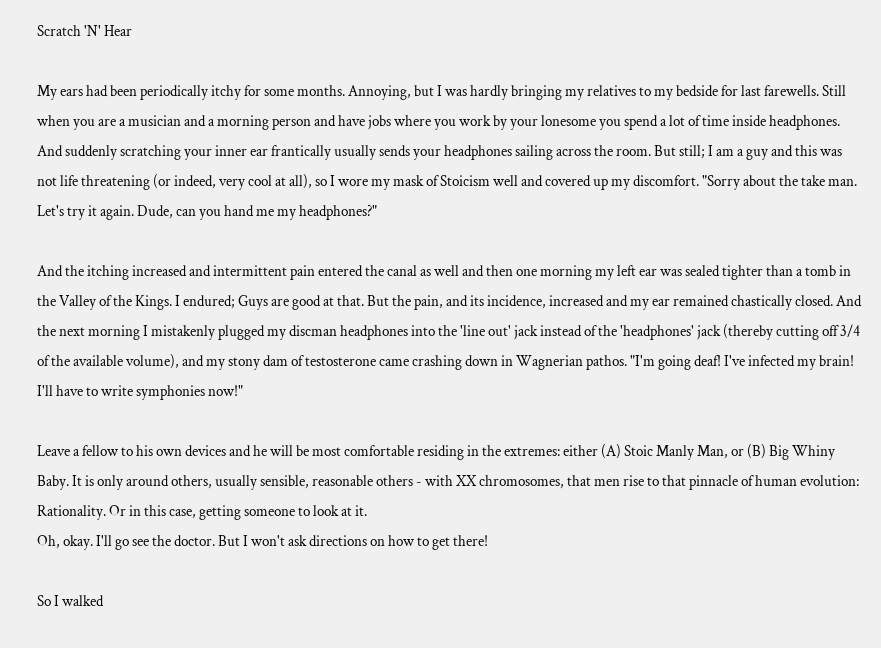Scratch 'N' Hear

My ears had been periodically itchy for some months. Annoying, but I was hardly bringing my relatives to my bedside for last farewells. Still when you are a musician and a morning person and have jobs where you work by your lonesome you spend a lot of time inside headphones. And suddenly scratching your inner ear frantically usually sends your headphones sailing across the room. But still; I am a guy and this was not life threatening (or indeed, very cool at all), so I wore my mask of Stoicism well and covered up my discomfort. "Sorry about the take man. Let's try it again. Dude, can you hand me my headphones?"

And the itching increased and intermittent pain entered the canal as well and then one morning my left ear was sealed tighter than a tomb in the Valley of the Kings. I endured; Guys are good at that. But the pain, and its incidence, increased and my ear remained chastically closed. And the next morning I mistakenly plugged my discman headphones into the 'line out' jack instead of the 'headphones' jack (thereby cutting off 3/4 of the available volume), and my stony dam of testosterone came crashing down in Wagnerian pathos. "I'm going deaf! I've infected my brain! I'll have to write symphonies now!"

Leave a fellow to his own devices and he will be most comfortable residing in the extremes: either (A) Stoic Manly Man, or (B) Big Whiny Baby. It is only around others, usually sensible, reasonable others - with XX chromosomes, that men rise to that pinnacle of human evolution: Rationality. Or in this case, getting someone to look at it.
Oh, okay. I'll go see the doctor. But I won't ask directions on how to get there!

So I walked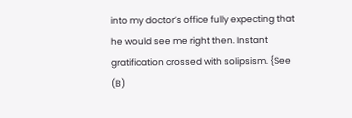into my doctor’s office fully expecting that he would see me right then. Instant gratification crossed with solipsism. {See (B)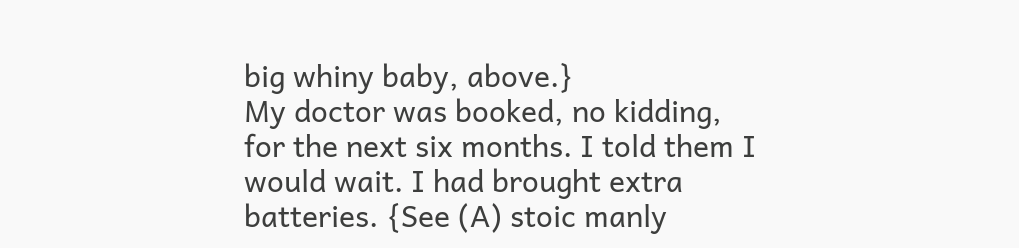big whiny baby, above.}
My doctor was booked, no kidding, for the next six months. I told them I would wait. I had brought extra batteries. {See (A) stoic manly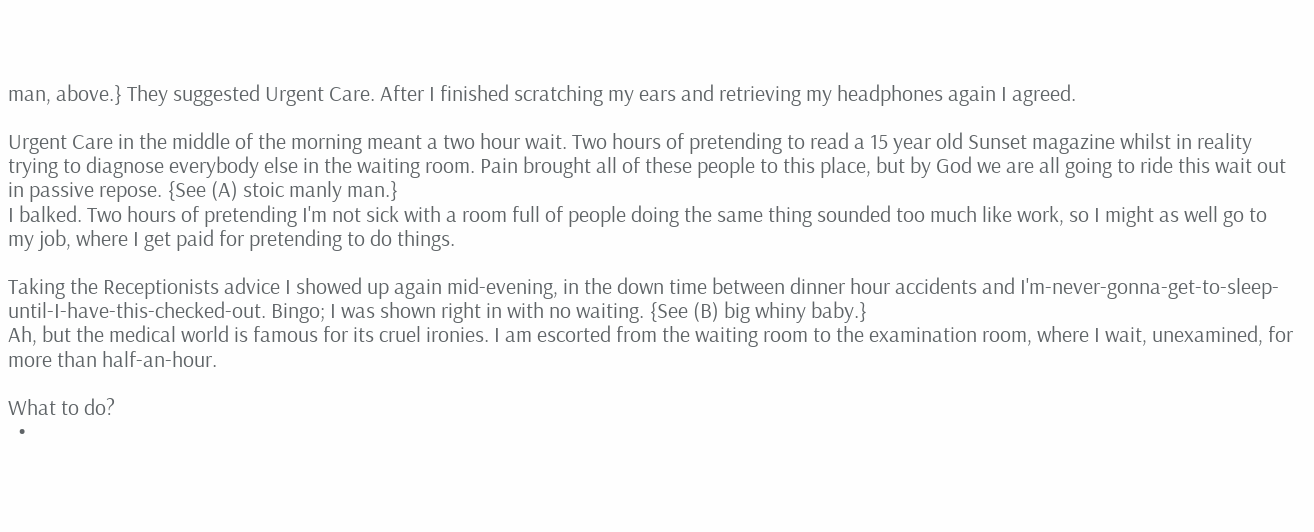man, above.} They suggested Urgent Care. After I finished scratching my ears and retrieving my headphones again I agreed.

Urgent Care in the middle of the morning meant a two hour wait. Two hours of pretending to read a 15 year old Sunset magazine whilst in reality trying to diagnose everybody else in the waiting room. Pain brought all of these people to this place, but by God we are all going to ride this wait out in passive repose. {See (A) stoic manly man.}
I balked. Two hours of pretending I'm not sick with a room full of people doing the same thing sounded too much like work, so I might as well go to my job, where I get paid for pretending to do things.

Taking the Receptionists advice I showed up again mid-evening, in the down time between dinner hour accidents and I'm-never-gonna-get-to-sleep-until-I-have-this-checked-out. Bingo; I was shown right in with no waiting. {See (B) big whiny baby.}
Ah, but the medical world is famous for its cruel ironies. I am escorted from the waiting room to the examination room, where I wait, unexamined, for more than half-an-hour.

What to do?
  •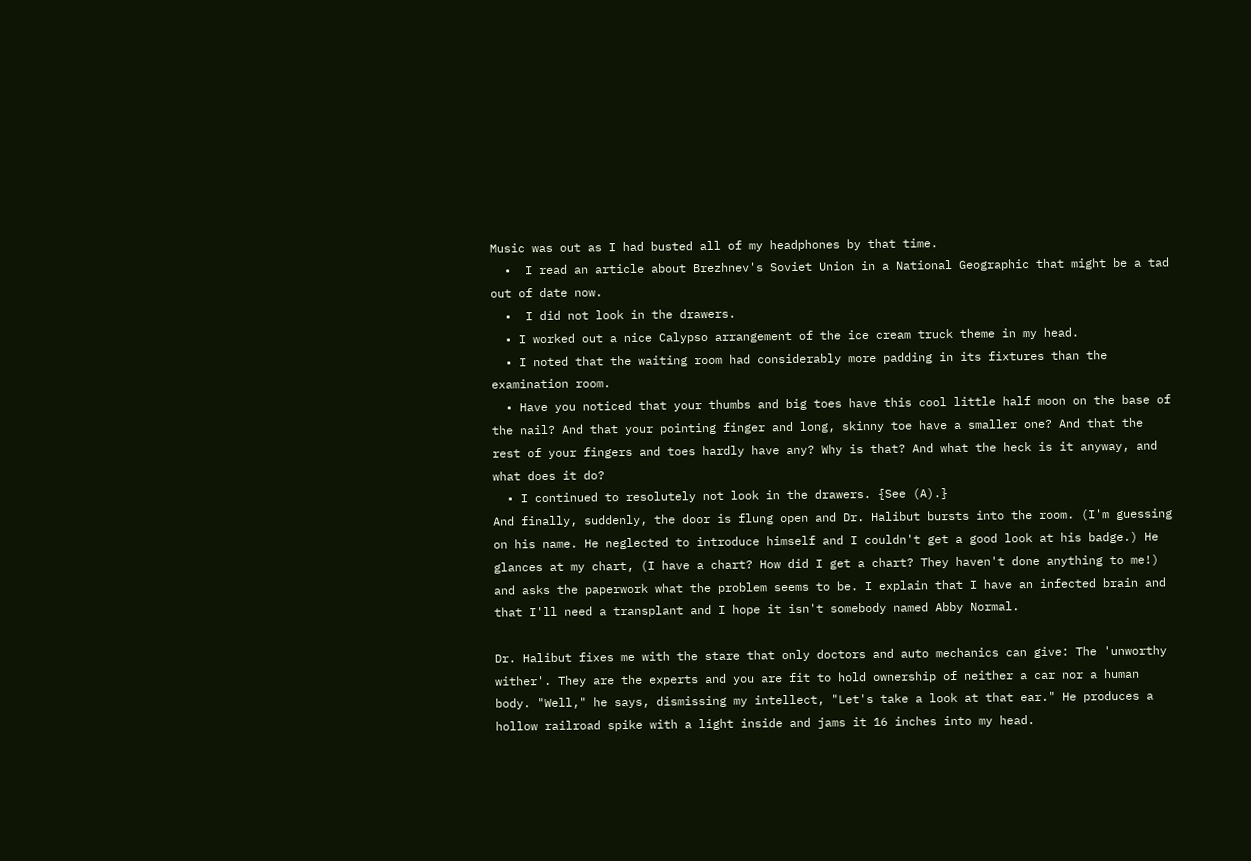Music was out as I had busted all of my headphones by that time.
  •  I read an article about Brezhnev's Soviet Union in a National Geographic that might be a tad out of date now.
  •  I did not look in the drawers.
  • I worked out a nice Calypso arrangement of the ice cream truck theme in my head.
  • I noted that the waiting room had considerably more padding in its fixtures than the examination room.
  • Have you noticed that your thumbs and big toes have this cool little half moon on the base of the nail? And that your pointing finger and long, skinny toe have a smaller one? And that the rest of your fingers and toes hardly have any? Why is that? And what the heck is it anyway, and what does it do?
  • I continued to resolutely not look in the drawers. {See (A).}
And finally, suddenly, the door is flung open and Dr. Halibut bursts into the room. (I'm guessing on his name. He neglected to introduce himself and I couldn't get a good look at his badge.) He glances at my chart, (I have a chart? How did I get a chart? They haven't done anything to me!) and asks the paperwork what the problem seems to be. I explain that I have an infected brain and that I'll need a transplant and I hope it isn't somebody named Abby Normal.

Dr. Halibut fixes me with the stare that only doctors and auto mechanics can give: The 'unworthy wither'. They are the experts and you are fit to hold ownership of neither a car nor a human body. "Well," he says, dismissing my intellect, "Let's take a look at that ear." He produces a hollow railroad spike with a light inside and jams it 16 inches into my head.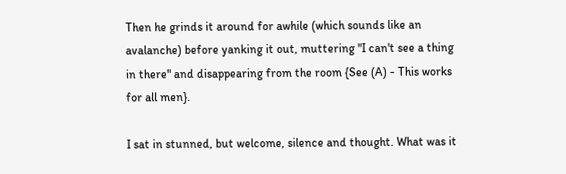Then he grinds it around for awhile (which sounds like an avalanche) before yanking it out, muttering "I can't see a thing in there" and disappearing from the room {See (A) - This works for all men}.

I sat in stunned, but welcome, silence and thought. What was it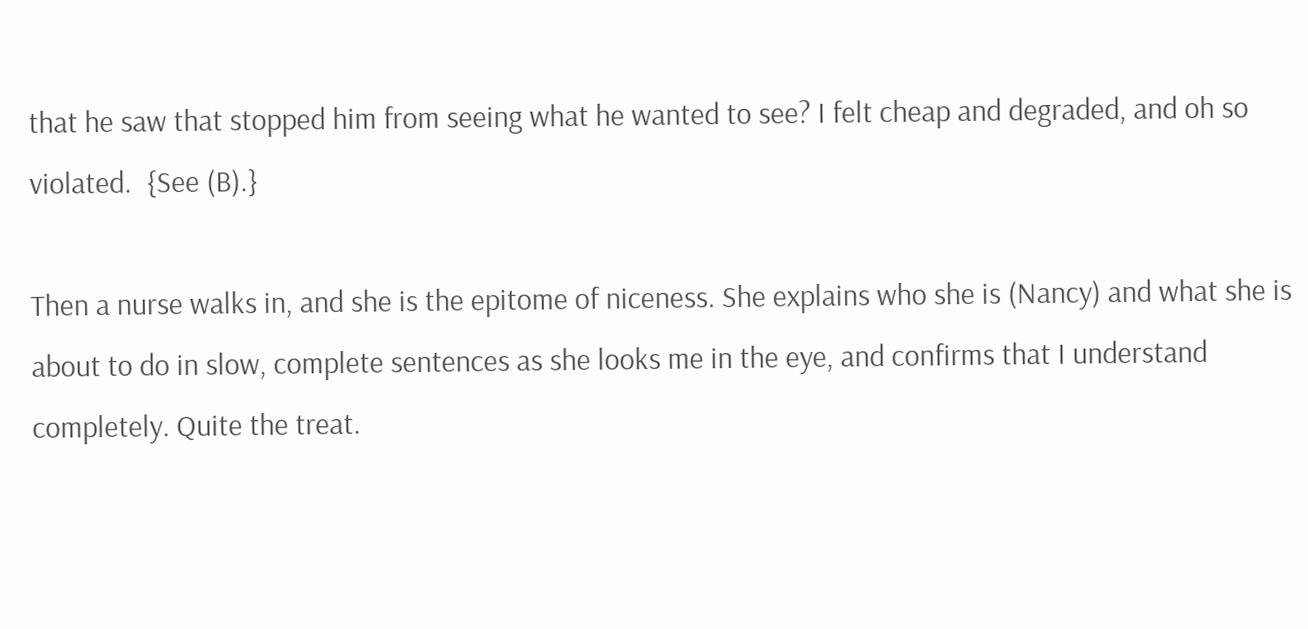that he saw that stopped him from seeing what he wanted to see? I felt cheap and degraded, and oh so violated.  {See (B).}

Then a nurse walks in, and she is the epitome of niceness. She explains who she is (Nancy) and what she is about to do in slow, complete sentences as she looks me in the eye, and confirms that I understand completely. Quite the treat.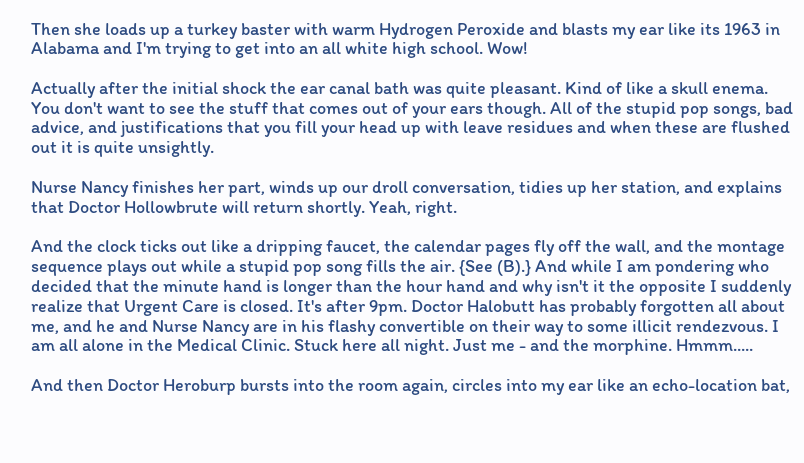Then she loads up a turkey baster with warm Hydrogen Peroxide and blasts my ear like its 1963 in Alabama and I'm trying to get into an all white high school. Wow!

Actually after the initial shock the ear canal bath was quite pleasant. Kind of like a skull enema. You don't want to see the stuff that comes out of your ears though. All of the stupid pop songs, bad advice, and justifications that you fill your head up with leave residues and when these are flushed out it is quite unsightly.

Nurse Nancy finishes her part, winds up our droll conversation, tidies up her station, and explains that Doctor Hollowbrute will return shortly. Yeah, right.

And the clock ticks out like a dripping faucet, the calendar pages fly off the wall, and the montage sequence plays out while a stupid pop song fills the air. {See (B).} And while I am pondering who decided that the minute hand is longer than the hour hand and why isn't it the opposite I suddenly realize that Urgent Care is closed. It's after 9pm. Doctor Halobutt has probably forgotten all about me, and he and Nurse Nancy are in his flashy convertible on their way to some illicit rendezvous. I am all alone in the Medical Clinic. Stuck here all night. Just me - and the morphine. Hmmm.....

And then Doctor Heroburp bursts into the room again, circles into my ear like an echo-location bat,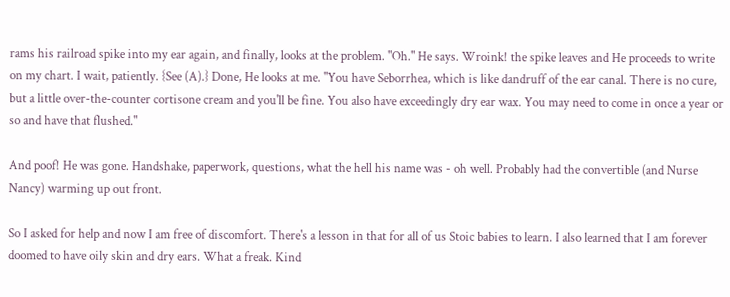rams his railroad spike into my ear again, and finally, looks at the problem. "Oh." He says. Wroink! the spike leaves and He proceeds to write on my chart. I wait, patiently. {See (A).} Done, He looks at me. "You have Seborrhea, which is like dandruff of the ear canal. There is no cure, but a little over-the-counter cortisone cream and you'll be fine. You also have exceedingly dry ear wax. You may need to come in once a year or so and have that flushed."

And poof! He was gone. Handshake, paperwork, questions, what the hell his name was - oh well. Probably had the convertible (and Nurse Nancy) warming up out front.

So I asked for help and now I am free of discomfort. There's a lesson in that for all of us Stoic babies to learn. I also learned that I am forever doomed to have oily skin and dry ears. What a freak. Kind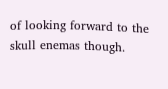of looking forward to the skull enemas though.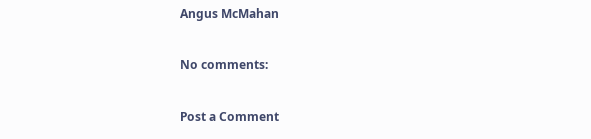Angus McMahan

No comments:

Post a Comment